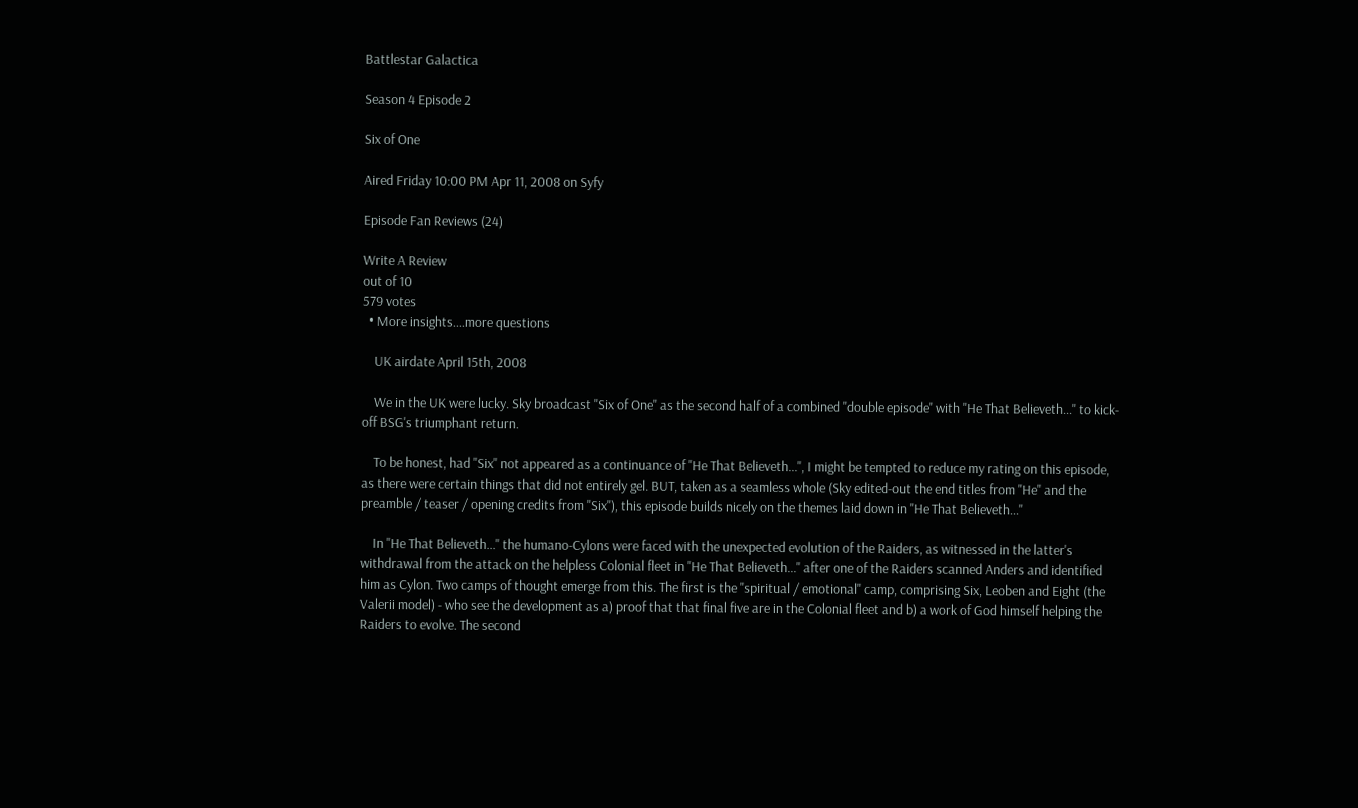Battlestar Galactica

Season 4 Episode 2

Six of One

Aired Friday 10:00 PM Apr 11, 2008 on Syfy

Episode Fan Reviews (24)

Write A Review
out of 10
579 votes
  • More insights....more questions

    UK airdate April 15th, 2008

    We in the UK were lucky. Sky broadcast "Six of One" as the second half of a combined "double episode" with "He That Believeth..." to kick-off BSG's triumphant return.

    To be honest, had "Six" not appeared as a continuance of "He That Believeth...", I might be tempted to reduce my rating on this episode, as there were certain things that did not entirely gel. BUT, taken as a seamless whole (Sky edited-out the end titles from "He" and the preamble / teaser / opening credits from "Six"), this episode builds nicely on the themes laid down in "He That Believeth..."

    In "He That Believeth..." the humano-Cylons were faced with the unexpected evolution of the Raiders, as witnessed in the latter's withdrawal from the attack on the helpless Colonial fleet in "He That Believeth..." after one of the Raiders scanned Anders and identified him as Cylon. Two camps of thought emerge from this. The first is the "spiritual / emotional" camp, comprising Six, Leoben and Eight (the Valerii model) - who see the development as a) proof that that final five are in the Colonial fleet and b) a work of God himself helping the Raiders to evolve. The second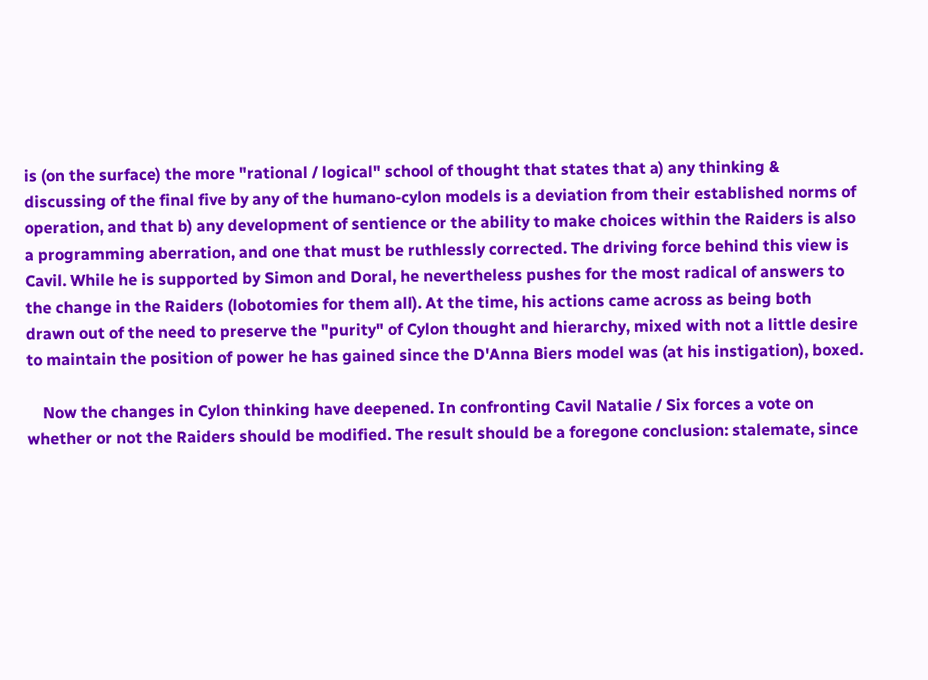is (on the surface) the more "rational / logical" school of thought that states that a) any thinking & discussing of the final five by any of the humano-cylon models is a deviation from their established norms of operation, and that b) any development of sentience or the ability to make choices within the Raiders is also a programming aberration, and one that must be ruthlessly corrected. The driving force behind this view is Cavil. While he is supported by Simon and Doral, he nevertheless pushes for the most radical of answers to the change in the Raiders (lobotomies for them all). At the time, his actions came across as being both drawn out of the need to preserve the "purity" of Cylon thought and hierarchy, mixed with not a little desire to maintain the position of power he has gained since the D'Anna Biers model was (at his instigation), boxed.

    Now the changes in Cylon thinking have deepened. In confronting Cavil Natalie / Six forces a vote on whether or not the Raiders should be modified. The result should be a foregone conclusion: stalemate, since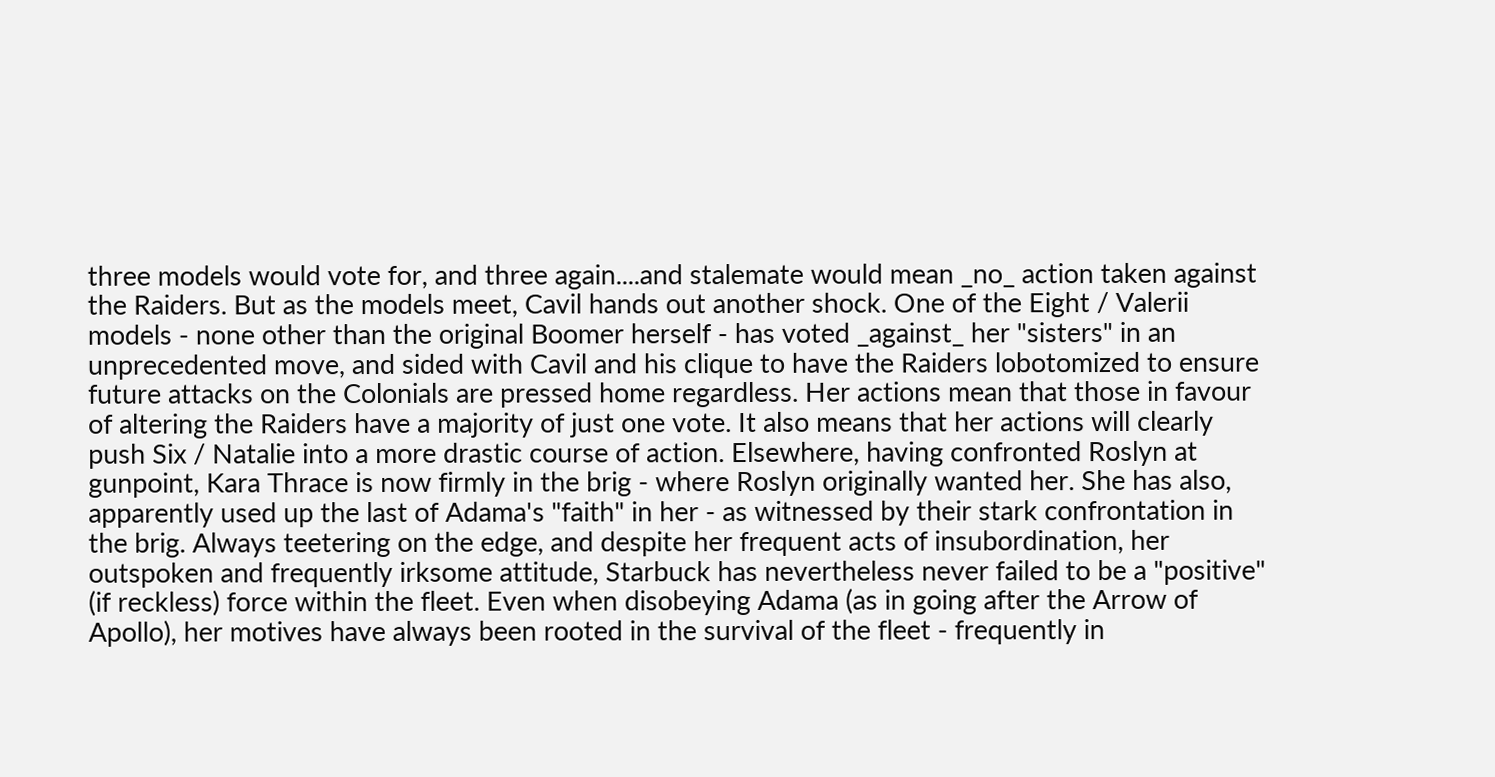three models would vote for, and three again....and stalemate would mean _no_ action taken against the Raiders. But as the models meet, Cavil hands out another shock. One of the Eight / Valerii models - none other than the original Boomer herself - has voted _against_ her "sisters" in an unprecedented move, and sided with Cavil and his clique to have the Raiders lobotomized to ensure future attacks on the Colonials are pressed home regardless. Her actions mean that those in favour of altering the Raiders have a majority of just one vote. It also means that her actions will clearly push Six / Natalie into a more drastic course of action. Elsewhere, having confronted Roslyn at gunpoint, Kara Thrace is now firmly in the brig - where Roslyn originally wanted her. She has also, apparently used up the last of Adama's "faith" in her - as witnessed by their stark confrontation in the brig. Always teetering on the edge, and despite her frequent acts of insubordination, her outspoken and frequently irksome attitude, Starbuck has nevertheless never failed to be a "positive" (if reckless) force within the fleet. Even when disobeying Adama (as in going after the Arrow of Apollo), her motives have always been rooted in the survival of the fleet - frequently in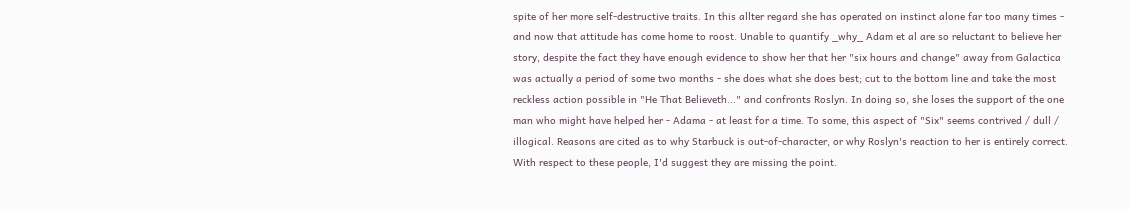spite of her more self-destructive traits. In this allter regard she has operated on instinct alone far too many times - and now that attitude has come home to roost. Unable to quantify _why_ Adam et al are so reluctant to believe her story, despite the fact they have enough evidence to show her that her "six hours and change" away from Galactica was actually a period of some two months - she does what she does best; cut to the bottom line and take the most reckless action possible in "He That Believeth..." and confronts Roslyn. In doing so, she loses the support of the one man who might have helped her - Adama - at least for a time. To some, this aspect of "Six" seems contrived / dull / illogical. Reasons are cited as to why Starbuck is out-of-character, or why Roslyn's reaction to her is entirely correct. With respect to these people, I'd suggest they are missing the point.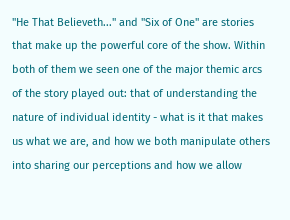"He That Believeth..." and "Six of One" are stories that make up the powerful core of the show. Within both of them we seen one of the major themic arcs of the story played out: that of understanding the nature of individual identity - what is it that makes us what we are, and how we both manipulate others into sharing our perceptions and how we allow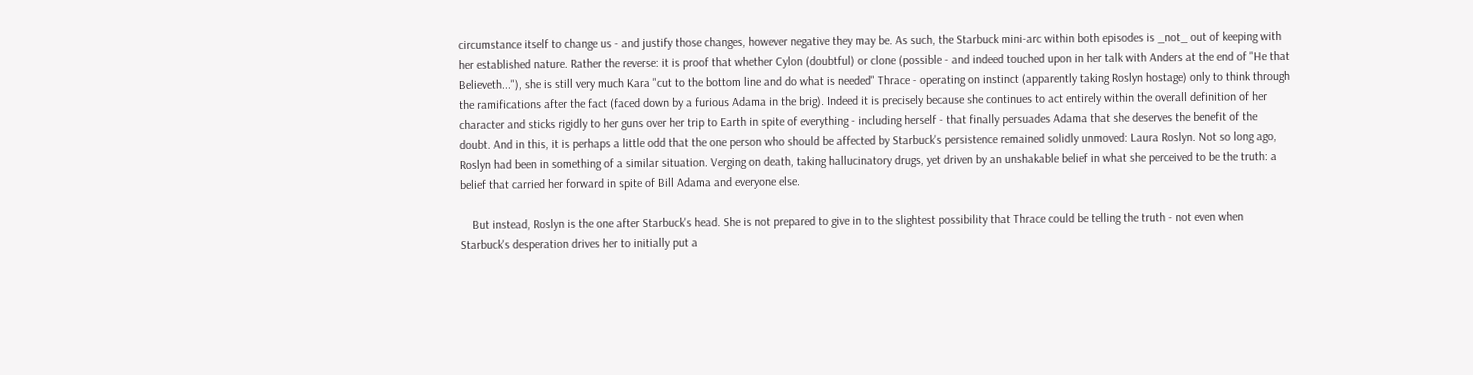circumstance itself to change us - and justify those changes, however negative they may be. As such, the Starbuck mini-arc within both episodes is _not_ out of keeping with her established nature. Rather the reverse: it is proof that whether Cylon (doubtful) or clone (possible - and indeed touched upon in her talk with Anders at the end of "He that Believeth..."), she is still very much Kara "cut to the bottom line and do what is needed" Thrace - operating on instinct (apparently taking Roslyn hostage) only to think through the ramifications after the fact (faced down by a furious Adama in the brig). Indeed it is precisely because she continues to act entirely within the overall definition of her character and sticks rigidly to her guns over her trip to Earth in spite of everything - including herself - that finally persuades Adama that she deserves the benefit of the doubt. And in this, it is perhaps a little odd that the one person who should be affected by Starbuck's persistence remained solidly unmoved: Laura Roslyn. Not so long ago, Roslyn had been in something of a similar situation. Verging on death, taking hallucinatory drugs, yet driven by an unshakable belief in what she perceived to be the truth: a belief that carried her forward in spite of Bill Adama and everyone else.

    But instead, Roslyn is the one after Starbuck's head. She is not prepared to give in to the slightest possibility that Thrace could be telling the truth - not even when Starbuck's desperation drives her to initially put a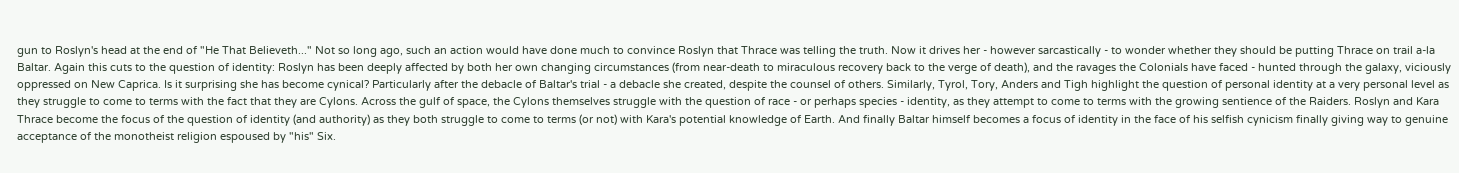gun to Roslyn's head at the end of "He That Believeth..." Not so long ago, such an action would have done much to convince Roslyn that Thrace was telling the truth. Now it drives her - however sarcastically - to wonder whether they should be putting Thrace on trail a-la Baltar. Again this cuts to the question of identity: Roslyn has been deeply affected by both her own changing circumstances (from near-death to miraculous recovery back to the verge of death), and the ravages the Colonials have faced - hunted through the galaxy, viciously oppressed on New Caprica. Is it surprising she has become cynical? Particularly after the debacle of Baltar's trial - a debacle she created, despite the counsel of others. Similarly, Tyrol, Tory, Anders and Tigh highlight the question of personal identity at a very personal level as they struggle to come to terms with the fact that they are Cylons. Across the gulf of space, the Cylons themselves struggle with the question of race - or perhaps species - identity, as they attempt to come to terms with the growing sentience of the Raiders. Roslyn and Kara Thrace become the focus of the question of identity (and authority) as they both struggle to come to terms (or not) with Kara's potential knowledge of Earth. And finally Baltar himself becomes a focus of identity in the face of his selfish cynicism finally giving way to genuine acceptance of the monotheist religion espoused by "his" Six.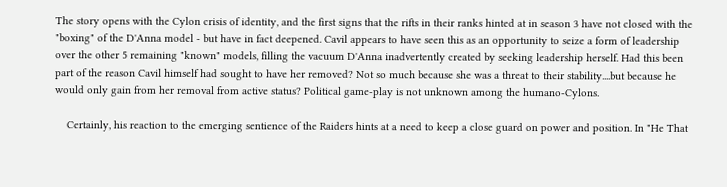The story opens with the Cylon crisis of identity, and the first signs that the rifts in their ranks hinted at in season 3 have not closed with the "boxing" of the D'Anna model - but have in fact deepened. Cavil appears to have seen this as an opportunity to seize a form of leadership over the other 5 remaining "known" models, filling the vacuum D'Anna inadvertently created by seeking leadership herself. Had this been part of the reason Cavil himself had sought to have her removed? Not so much because she was a threat to their stability....but because he would only gain from her removal from active status? Political game-play is not unknown among the humano-Cylons.

    Certainly, his reaction to the emerging sentience of the Raiders hints at a need to keep a close guard on power and position. In "He That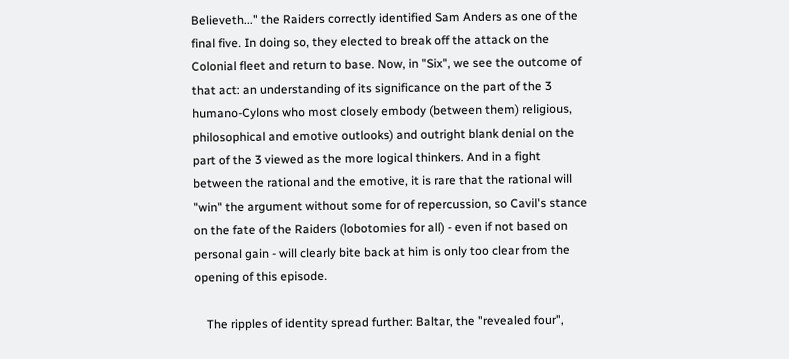Believeth..." the Raiders correctly identified Sam Anders as one of the final five. In doing so, they elected to break off the attack on the Colonial fleet and return to base. Now, in "Six", we see the outcome of that act: an understanding of its significance on the part of the 3 humano-Cylons who most closely embody (between them) religious, philosophical and emotive outlooks) and outright blank denial on the part of the 3 viewed as the more logical thinkers. And in a fight between the rational and the emotive, it is rare that the rational will "win" the argument without some for of repercussion, so Cavil's stance on the fate of the Raiders (lobotomies for all) - even if not based on personal gain - will clearly bite back at him is only too clear from the opening of this episode.

    The ripples of identity spread further: Baltar, the "revealed four",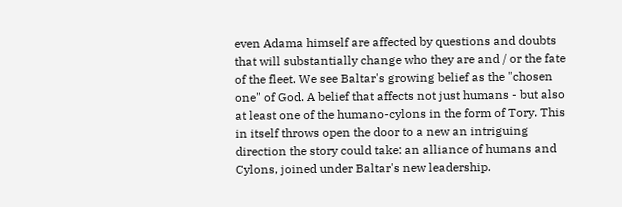even Adama himself are affected by questions and doubts that will substantially change who they are and / or the fate of the fleet. We see Baltar's growing belief as the "chosen one" of God. A belief that affects not just humans - but also at least one of the humano-cylons in the form of Tory. This in itself throws open the door to a new an intriguing direction the story could take: an alliance of humans and Cylons, joined under Baltar's new leadership.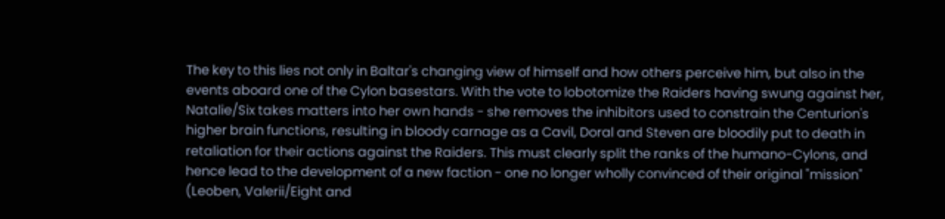The key to this lies not only in Baltar's changing view of himself and how others perceive him, but also in the events aboard one of the Cylon basestars. With the vote to lobotomize the Raiders having swung against her, Natalie/Six takes matters into her own hands - she removes the inhibitors used to constrain the Centurion's higher brain functions, resulting in bloody carnage as a Cavil, Doral and Steven are bloodily put to death in retaliation for their actions against the Raiders. This must clearly split the ranks of the humano-Cylons, and hence lead to the development of a new faction - one no longer wholly convinced of their original "mission" (Leoben, Valerii/Eight and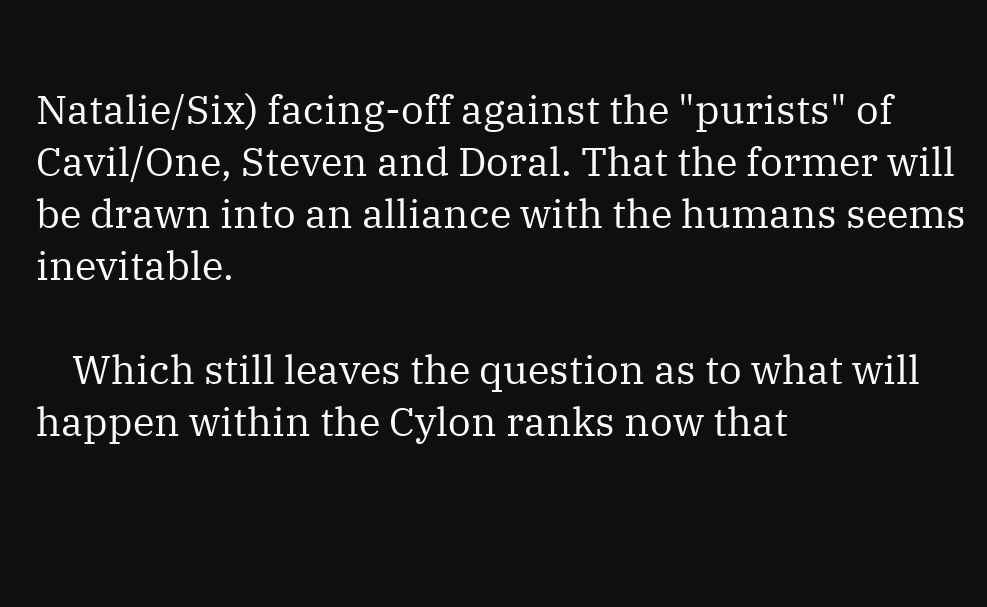Natalie/Six) facing-off against the "purists" of Cavil/One, Steven and Doral. That the former will be drawn into an alliance with the humans seems inevitable.

    Which still leaves the question as to what will happen within the Cylon ranks now that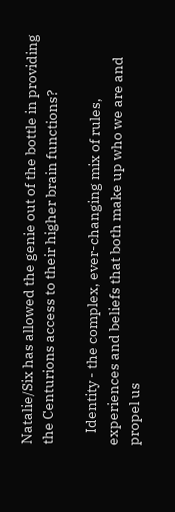Natalie/Six has allowed the genie out of the bottle in providing the Centurions access to their higher brain functions?

    Identity - the complex, ever-changing mix of rules, experiences and beliefs that both make up who we are and propel us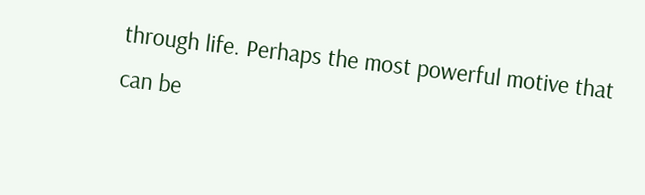through life. Perhaps the most powerful motive that can be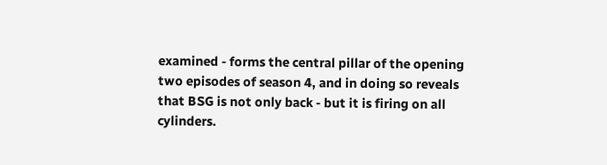examined - forms the central pillar of the opening two episodes of season 4, and in doing so reveals that BSG is not only back - but it is firing on all cylinders.